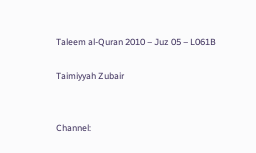Taleem al-Quran 2010 – Juz 05 – L061B

Taimiyyah Zubair


Channel: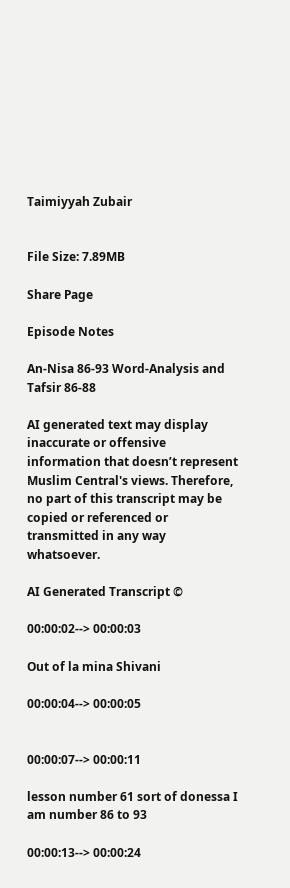Taimiyyah Zubair


File Size: 7.89MB

Share Page

Episode Notes

An-Nisa 86-93 Word-Analysis and Tafsir 86-88

AI generated text may display inaccurate or offensive information that doesn’t represent Muslim Central's views. Therefore, no part of this transcript may be copied or referenced or transmitted in any way whatsoever.

AI Generated Transcript ©

00:00:02--> 00:00:03

Out of la mina Shivani

00:00:04--> 00:00:05


00:00:07--> 00:00:11

lesson number 61 sort of donessa I am number 86 to 93

00:00:13--> 00:00:24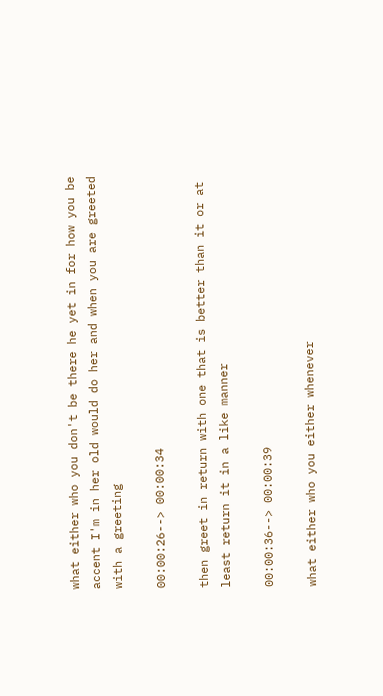what either who you don't be there he yet in for how you be accent I'm in her old would do her and when you are greeted with a greeting

00:00:26--> 00:00:34

then greet in return with one that is better than it or at least return it in a like manner

00:00:36--> 00:00:39

what either who you either whenever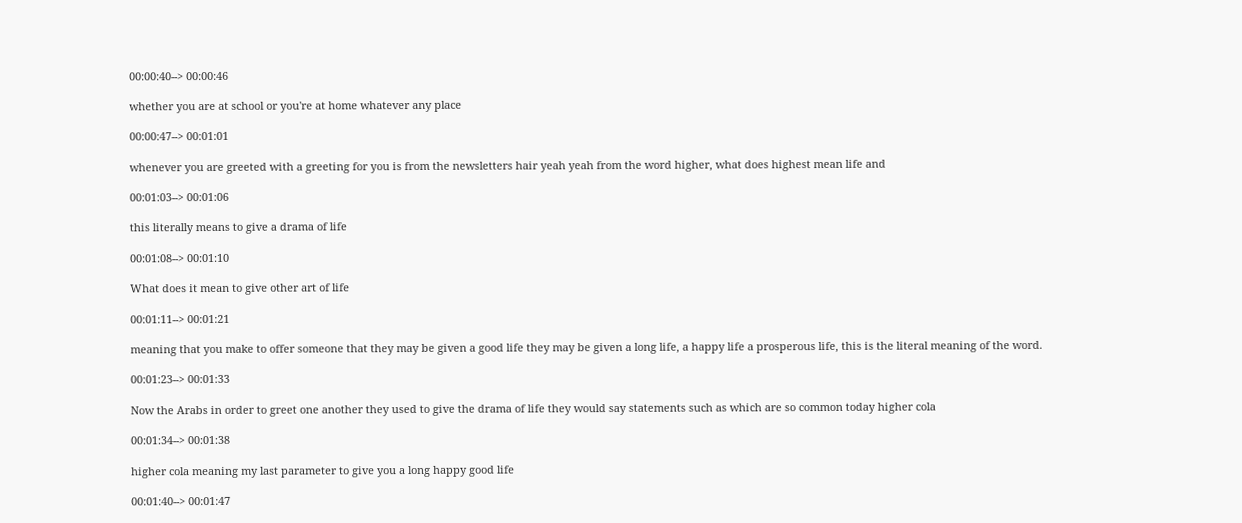00:00:40--> 00:00:46

whether you are at school or you're at home whatever any place

00:00:47--> 00:01:01

whenever you are greeted with a greeting for you is from the newsletters hair yeah yeah from the word higher, what does highest mean life and

00:01:03--> 00:01:06

this literally means to give a drama of life

00:01:08--> 00:01:10

What does it mean to give other art of life

00:01:11--> 00:01:21

meaning that you make to offer someone that they may be given a good life they may be given a long life, a happy life a prosperous life, this is the literal meaning of the word.

00:01:23--> 00:01:33

Now the Arabs in order to greet one another they used to give the drama of life they would say statements such as which are so common today higher cola

00:01:34--> 00:01:38

higher cola meaning my last parameter to give you a long happy good life

00:01:40--> 00:01:47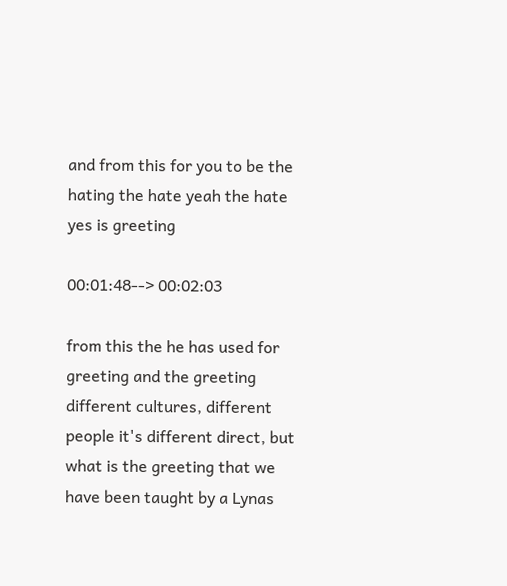and from this for you to be the hating the hate yeah the hate yes is greeting

00:01:48--> 00:02:03

from this the he has used for greeting and the greeting different cultures, different people it's different direct, but what is the greeting that we have been taught by a Lynas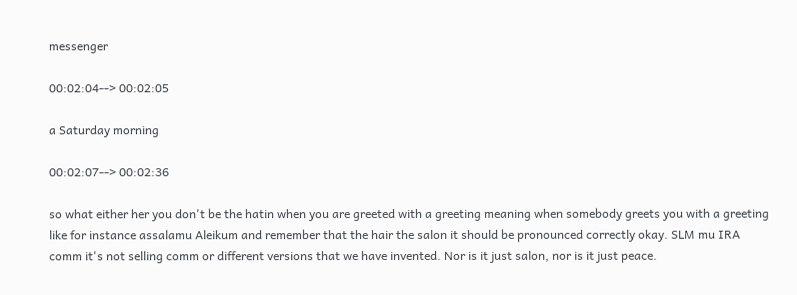messenger

00:02:04--> 00:02:05

a Saturday morning

00:02:07--> 00:02:36

so what either her you don't be the hatin when you are greeted with a greeting meaning when somebody greets you with a greeting like for instance assalamu Aleikum and remember that the hair the salon it should be pronounced correctly okay. SLM mu IRA comm it's not selling comm or different versions that we have invented. Nor is it just salon, nor is it just peace.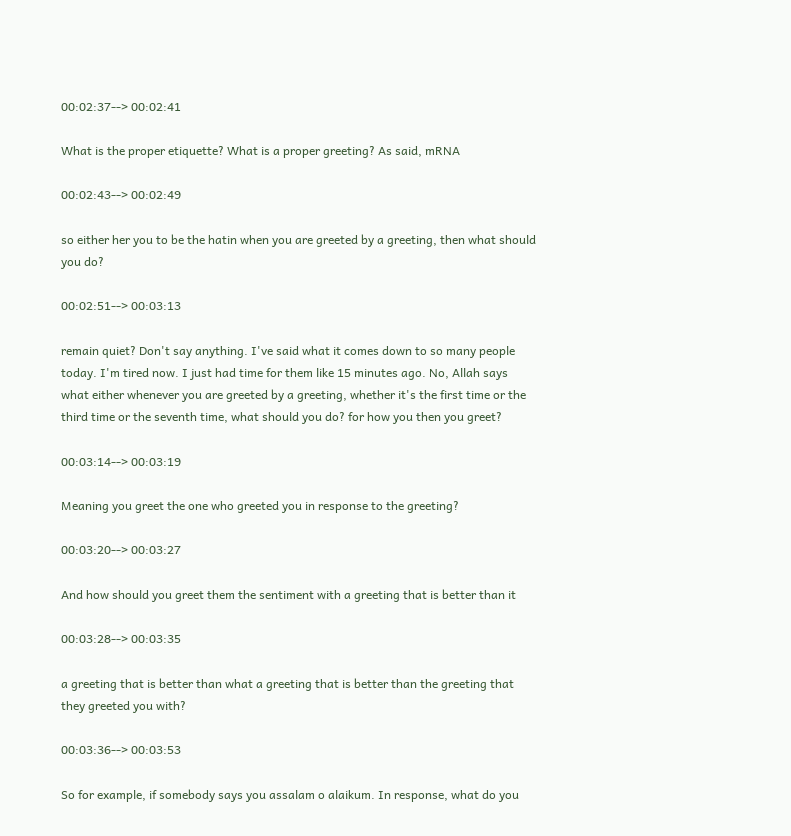00:02:37--> 00:02:41

What is the proper etiquette? What is a proper greeting? As said, mRNA

00:02:43--> 00:02:49

so either her you to be the hatin when you are greeted by a greeting, then what should you do?

00:02:51--> 00:03:13

remain quiet? Don't say anything. I've said what it comes down to so many people today. I'm tired now. I just had time for them like 15 minutes ago. No, Allah says what either whenever you are greeted by a greeting, whether it's the first time or the third time or the seventh time, what should you do? for how you then you greet?

00:03:14--> 00:03:19

Meaning you greet the one who greeted you in response to the greeting?

00:03:20--> 00:03:27

And how should you greet them the sentiment with a greeting that is better than it

00:03:28--> 00:03:35

a greeting that is better than what a greeting that is better than the greeting that they greeted you with?

00:03:36--> 00:03:53

So for example, if somebody says you assalam o alaikum. In response, what do you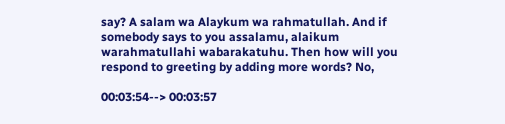say? A salam wa Alaykum wa rahmatullah. And if somebody says to you assalamu, alaikum warahmatullahi wabarakatuhu. Then how will you respond to greeting by adding more words? No,

00:03:54--> 00:03:57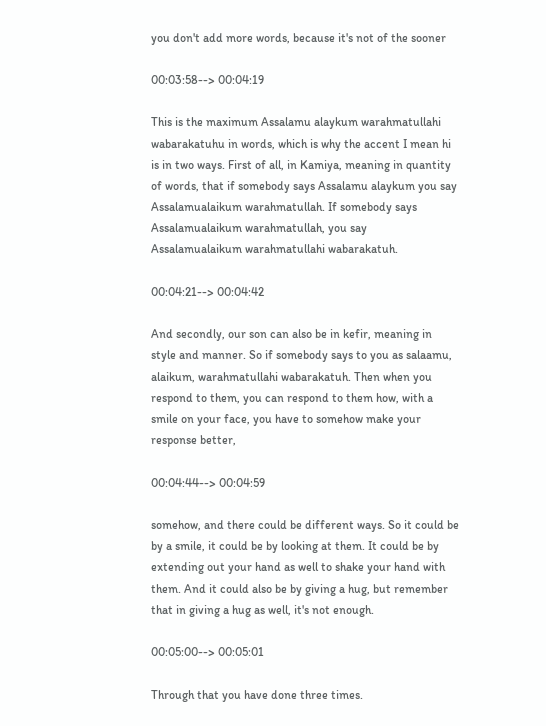you don't add more words, because it's not of the sooner

00:03:58--> 00:04:19

This is the maximum Assalamu alaykum warahmatullahi wabarakatuhu in words, which is why the accent I mean hi is in two ways. First of all, in Kamiya, meaning in quantity of words, that if somebody says Assalamu alaykum you say Assalamualaikum warahmatullah. If somebody says Assalamualaikum warahmatullah, you say Assalamualaikum warahmatullahi wabarakatuh.

00:04:21--> 00:04:42

And secondly, our son can also be in kefir, meaning in style and manner. So if somebody says to you as salaamu, alaikum, warahmatullahi wabarakatuh. Then when you respond to them, you can respond to them how, with a smile on your face, you have to somehow make your response better,

00:04:44--> 00:04:59

somehow, and there could be different ways. So it could be by a smile, it could be by looking at them. It could be by extending out your hand as well to shake your hand with them. And it could also be by giving a hug, but remember that in giving a hug as well, it's not enough.

00:05:00--> 00:05:01

Through that you have done three times.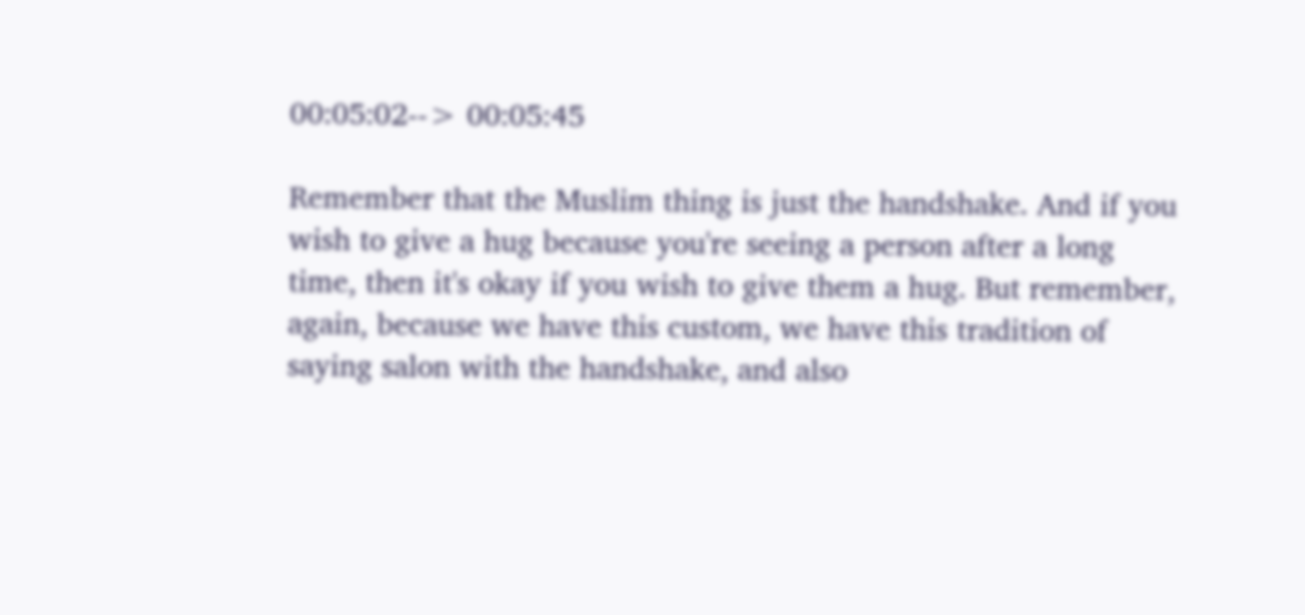00:05:02--> 00:05:45

Remember that the Muslim thing is just the handshake. And if you wish to give a hug because you're seeing a person after a long time, then it's okay if you wish to give them a hug. But remember, again, because we have this custom, we have this tradition of saying salon with the handshake, and also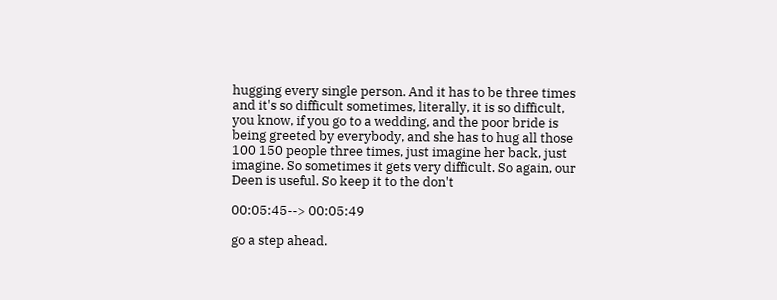hugging every single person. And it has to be three times and it's so difficult sometimes, literally, it is so difficult, you know, if you go to a wedding, and the poor bride is being greeted by everybody, and she has to hug all those 100 150 people three times, just imagine her back, just imagine. So sometimes it gets very difficult. So again, our Deen is useful. So keep it to the don't

00:05:45--> 00:05:49

go a step ahead.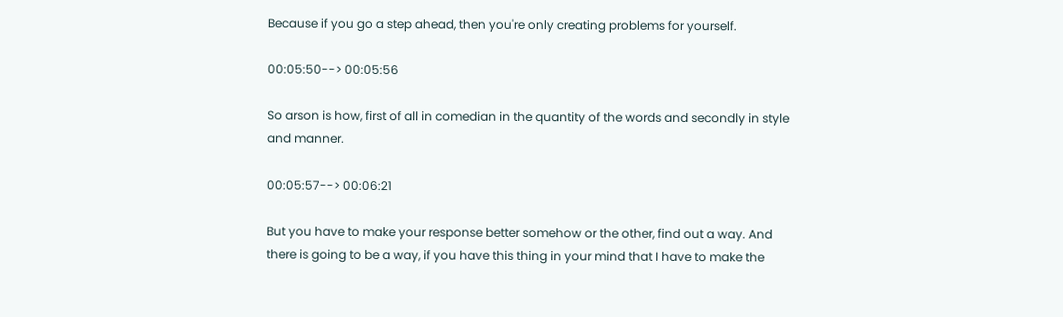Because if you go a step ahead, then you're only creating problems for yourself.

00:05:50--> 00:05:56

So arson is how, first of all in comedian in the quantity of the words and secondly in style and manner.

00:05:57--> 00:06:21

But you have to make your response better somehow or the other, find out a way. And there is going to be a way, if you have this thing in your mind that I have to make the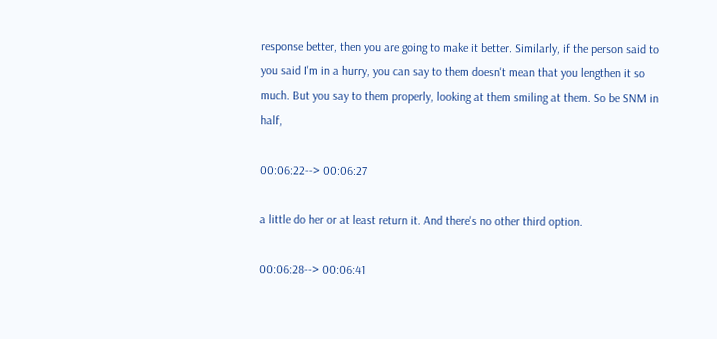response better, then you are going to make it better. Similarly, if the person said to you said I'm in a hurry, you can say to them doesn't mean that you lengthen it so much. But you say to them properly, looking at them smiling at them. So be SNM in half,

00:06:22--> 00:06:27

a little do her or at least return it. And there's no other third option.

00:06:28--> 00:06:41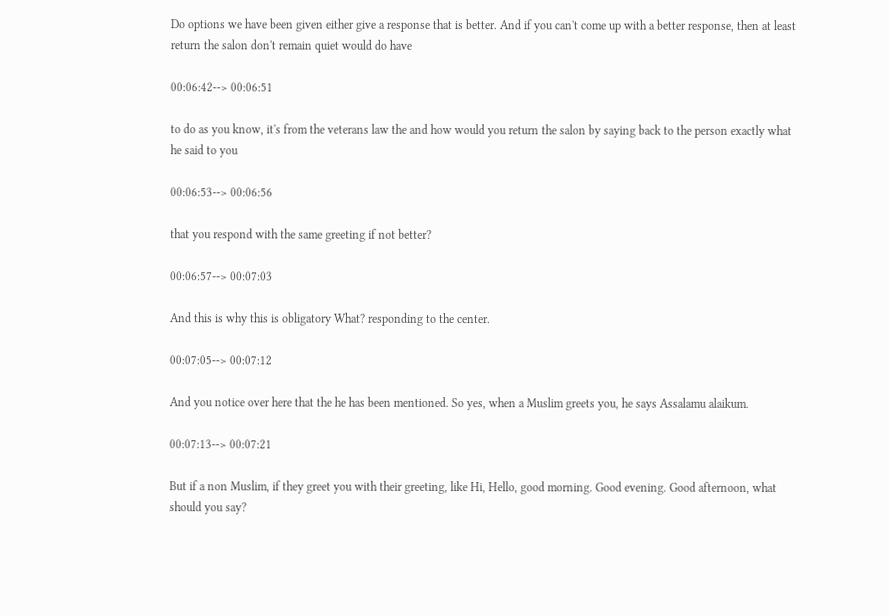Do options we have been given either give a response that is better. And if you can't come up with a better response, then at least return the salon don't remain quiet would do have

00:06:42--> 00:06:51

to do as you know, it's from the veterans law the and how would you return the salon by saying back to the person exactly what he said to you

00:06:53--> 00:06:56

that you respond with the same greeting if not better?

00:06:57--> 00:07:03

And this is why this is obligatory What? responding to the center.

00:07:05--> 00:07:12

And you notice over here that the he has been mentioned. So yes, when a Muslim greets you, he says Assalamu alaikum.

00:07:13--> 00:07:21

But if a non Muslim, if they greet you with their greeting, like Hi, Hello, good morning. Good evening. Good afternoon, what should you say?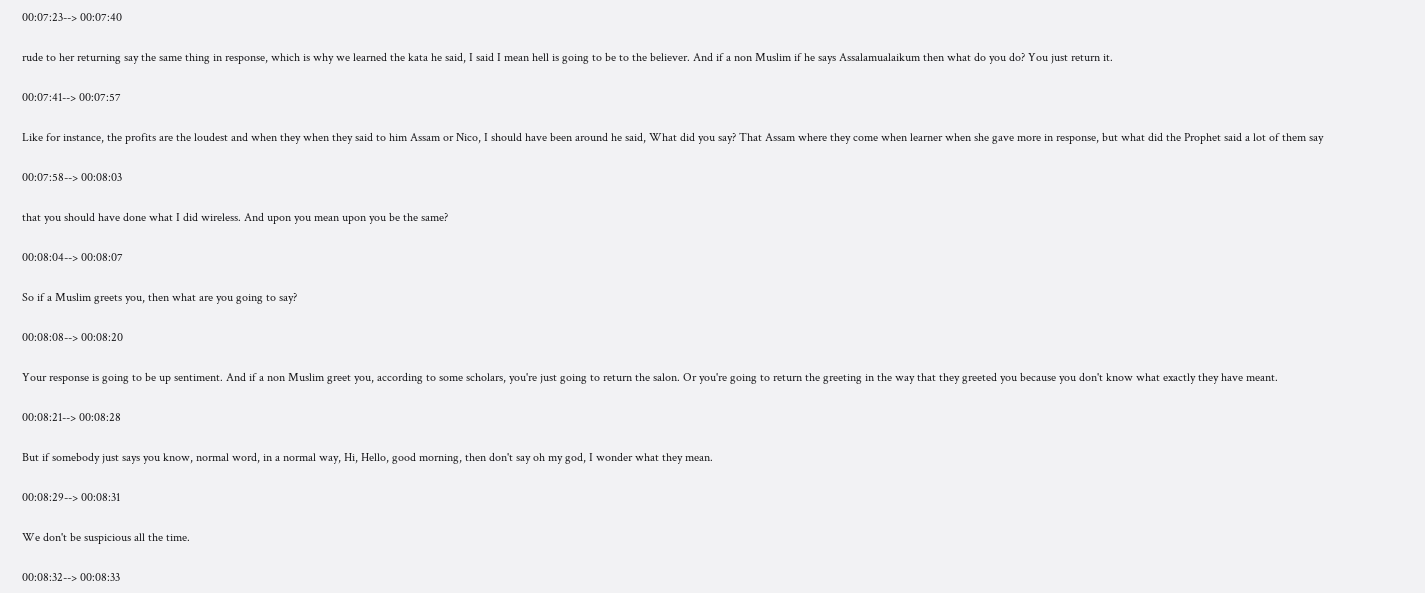00:07:23--> 00:07:40

rude to her returning say the same thing in response, which is why we learned the kata he said, I said I mean hell is going to be to the believer. And if a non Muslim if he says Assalamualaikum then what do you do? You just return it.

00:07:41--> 00:07:57

Like for instance, the profits are the loudest and when they when they said to him Assam or Nico, I should have been around he said, What did you say? That Assam where they come when learner when she gave more in response, but what did the Prophet said a lot of them say

00:07:58--> 00:08:03

that you should have done what I did wireless. And upon you mean upon you be the same?

00:08:04--> 00:08:07

So if a Muslim greets you, then what are you going to say?

00:08:08--> 00:08:20

Your response is going to be up sentiment. And if a non Muslim greet you, according to some scholars, you're just going to return the salon. Or you're going to return the greeting in the way that they greeted you because you don't know what exactly they have meant.

00:08:21--> 00:08:28

But if somebody just says you know, normal word, in a normal way, Hi, Hello, good morning, then don't say oh my god, I wonder what they mean.

00:08:29--> 00:08:31

We don't be suspicious all the time.

00:08:32--> 00:08:33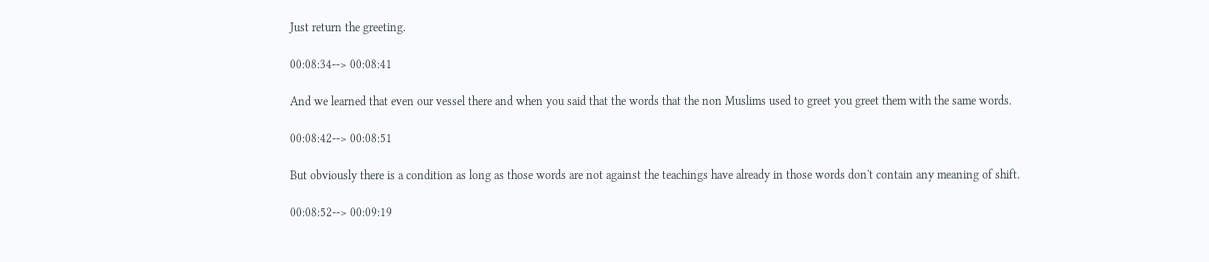Just return the greeting.

00:08:34--> 00:08:41

And we learned that even our vessel there and when you said that the words that the non Muslims used to greet you greet them with the same words.

00:08:42--> 00:08:51

But obviously there is a condition as long as those words are not against the teachings have already in those words don't contain any meaning of shift.

00:08:52--> 00:09:19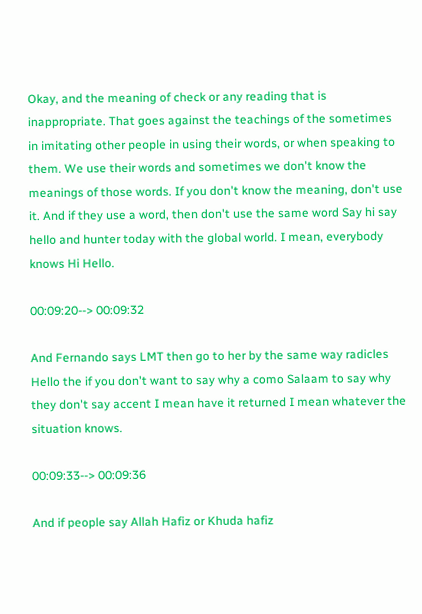Okay, and the meaning of check or any reading that is inappropriate. That goes against the teachings of the sometimes in imitating other people in using their words, or when speaking to them. We use their words and sometimes we don't know the meanings of those words. If you don't know the meaning, don't use it. And if they use a word, then don't use the same word Say hi say hello and hunter today with the global world. I mean, everybody knows Hi Hello.

00:09:20--> 00:09:32

And Fernando says LMT then go to her by the same way radicles Hello the if you don't want to say why a como Salaam to say why they don't say accent I mean have it returned I mean whatever the situation knows.

00:09:33--> 00:09:36

And if people say Allah Hafiz or Khuda hafiz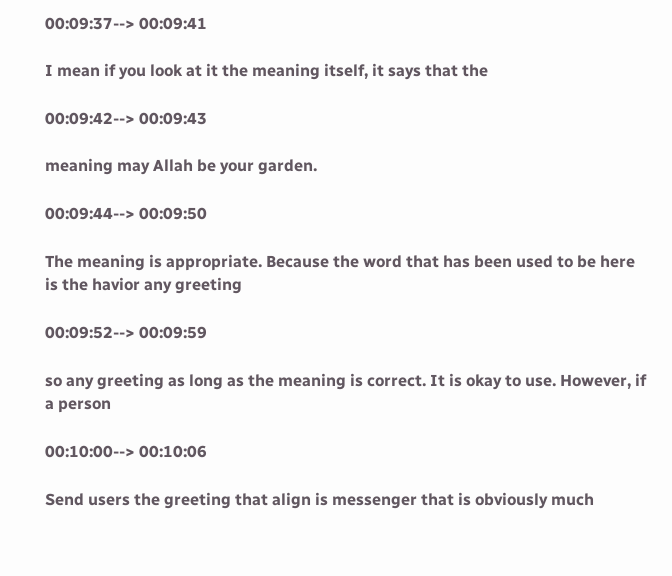00:09:37--> 00:09:41

I mean if you look at it the meaning itself, it says that the

00:09:42--> 00:09:43

meaning may Allah be your garden.

00:09:44--> 00:09:50

The meaning is appropriate. Because the word that has been used to be here is the havior any greeting

00:09:52--> 00:09:59

so any greeting as long as the meaning is correct. It is okay to use. However, if a person

00:10:00--> 00:10:06

Send users the greeting that align is messenger that is obviously much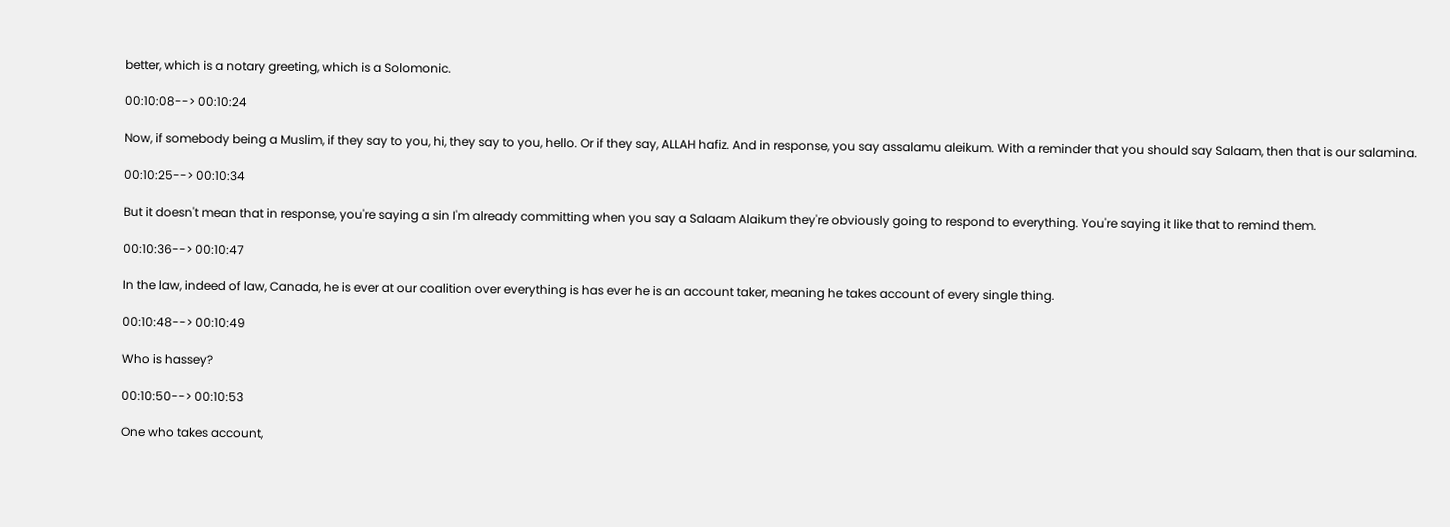better, which is a notary greeting, which is a Solomonic.

00:10:08--> 00:10:24

Now, if somebody being a Muslim, if they say to you, hi, they say to you, hello. Or if they say, ALLAH hafiz. And in response, you say assalamu aleikum. With a reminder that you should say Salaam, then that is our salamina.

00:10:25--> 00:10:34

But it doesn't mean that in response, you're saying a sin I'm already committing when you say a Salaam Alaikum they're obviously going to respond to everything. You're saying it like that to remind them.

00:10:36--> 00:10:47

In the law, indeed of law, Canada, he is ever at our coalition over everything is has ever he is an account taker, meaning he takes account of every single thing.

00:10:48--> 00:10:49

Who is hassey?

00:10:50--> 00:10:53

One who takes account,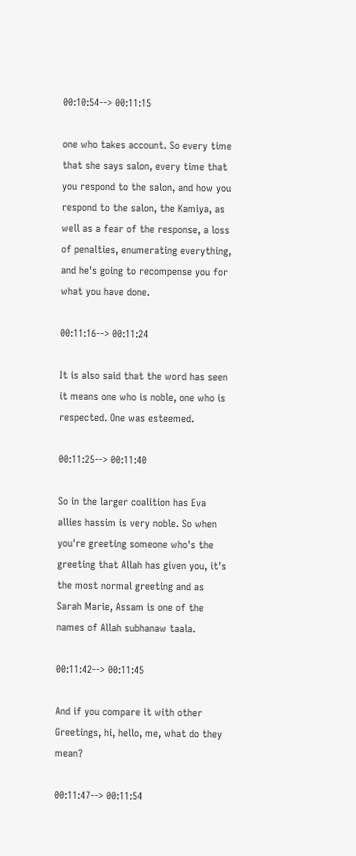00:10:54--> 00:11:15

one who takes account. So every time that she says salon, every time that you respond to the salon, and how you respond to the salon, the Kamiya, as well as a fear of the response, a loss of penalties, enumerating everything, and he's going to recompense you for what you have done.

00:11:16--> 00:11:24

It is also said that the word has seen it means one who is noble, one who is respected. One was esteemed.

00:11:25--> 00:11:40

So in the larger coalition has Eva allies hassim is very noble. So when you're greeting someone who's the greeting that Allah has given you, it's the most normal greeting and as Sarah Marie, Assam is one of the names of Allah subhanaw taala.

00:11:42--> 00:11:45

And if you compare it with other Greetings, hi, hello, me, what do they mean?

00:11:47--> 00:11:54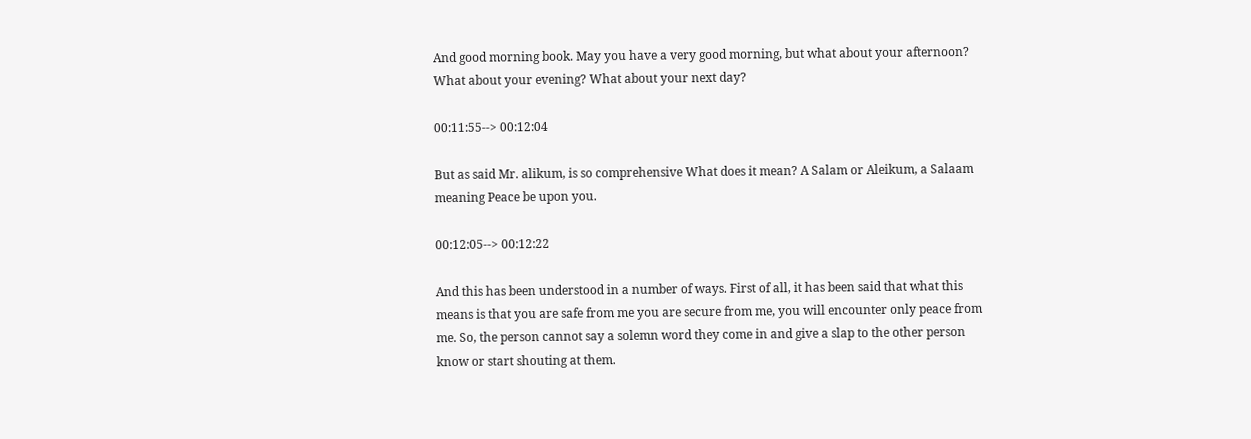And good morning book. May you have a very good morning, but what about your afternoon? What about your evening? What about your next day?

00:11:55--> 00:12:04

But as said Mr. alikum, is so comprehensive What does it mean? A Salam or Aleikum, a Salaam meaning Peace be upon you.

00:12:05--> 00:12:22

And this has been understood in a number of ways. First of all, it has been said that what this means is that you are safe from me you are secure from me, you will encounter only peace from me. So, the person cannot say a solemn word they come in and give a slap to the other person know or start shouting at them.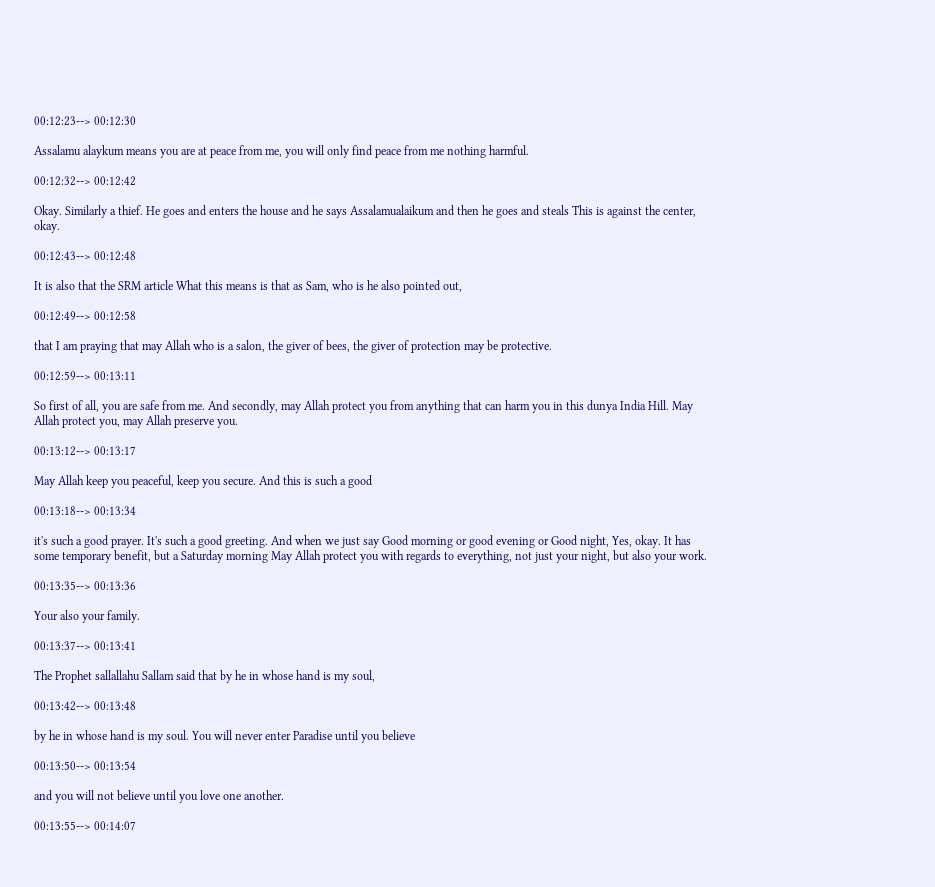00:12:23--> 00:12:30

Assalamu alaykum means you are at peace from me, you will only find peace from me nothing harmful.

00:12:32--> 00:12:42

Okay. Similarly a thief. He goes and enters the house and he says Assalamualaikum and then he goes and steals This is against the center, okay.

00:12:43--> 00:12:48

It is also that the SRM article What this means is that as Sam, who is he also pointed out,

00:12:49--> 00:12:58

that I am praying that may Allah who is a salon, the giver of bees, the giver of protection may be protective.

00:12:59--> 00:13:11

So first of all, you are safe from me. And secondly, may Allah protect you from anything that can harm you in this dunya India Hill. May Allah protect you, may Allah preserve you.

00:13:12--> 00:13:17

May Allah keep you peaceful, keep you secure. And this is such a good

00:13:18--> 00:13:34

it's such a good prayer. It's such a good greeting. And when we just say Good morning or good evening or Good night, Yes, okay. It has some temporary benefit, but a Saturday morning May Allah protect you with regards to everything, not just your night, but also your work.

00:13:35--> 00:13:36

Your also your family.

00:13:37--> 00:13:41

The Prophet sallallahu Sallam said that by he in whose hand is my soul,

00:13:42--> 00:13:48

by he in whose hand is my soul. You will never enter Paradise until you believe

00:13:50--> 00:13:54

and you will not believe until you love one another.

00:13:55--> 00:14:07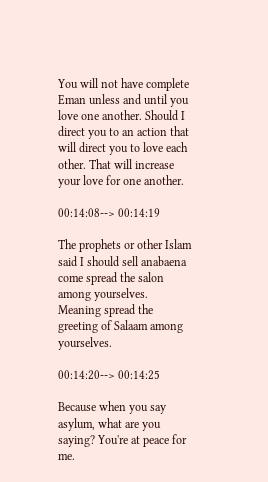You will not have complete Eman unless and until you love one another. Should I direct you to an action that will direct you to love each other. That will increase your love for one another.

00:14:08--> 00:14:19

The prophets or other Islam said I should sell anabaena come spread the salon among yourselves. Meaning spread the greeting of Salaam among yourselves.

00:14:20--> 00:14:25

Because when you say asylum, what are you saying? You're at peace for me.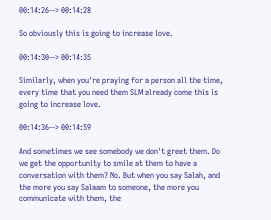00:14:26--> 00:14:28

So obviously this is going to increase love.

00:14:30--> 00:14:35

Similarly, when you're praying for a person all the time, every time that you need them SLM already come this is going to increase love.

00:14:36--> 00:14:59

And sometimes we see somebody we don't greet them. Do we get the opportunity to smile at them to have a conversation with them? No. But when you say Salah, and the more you say Salaam to someone, the more you communicate with them, the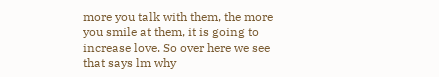more you talk with them, the more you smile at them, it is going to increase love. So over here we see that says lm why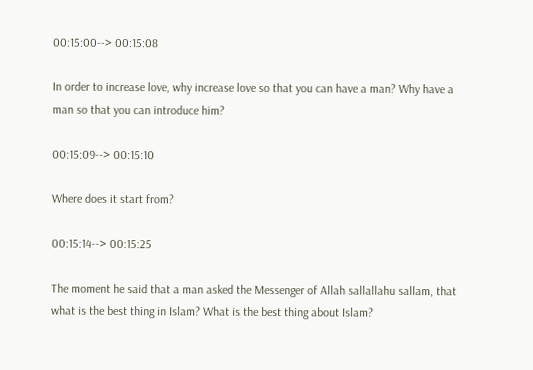00:15:00--> 00:15:08

In order to increase love, why increase love so that you can have a man? Why have a man so that you can introduce him?

00:15:09--> 00:15:10

Where does it start from?

00:15:14--> 00:15:25

The moment he said that a man asked the Messenger of Allah sallallahu sallam, that what is the best thing in Islam? What is the best thing about Islam?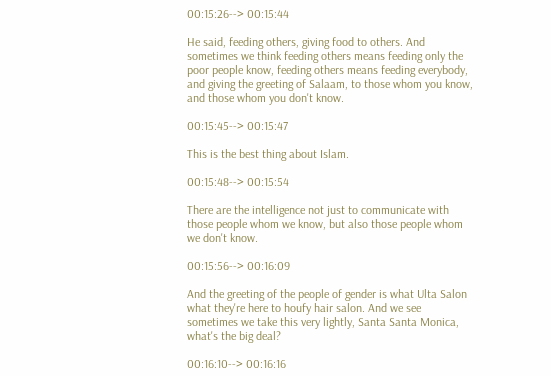00:15:26--> 00:15:44

He said, feeding others, giving food to others. And sometimes we think feeding others means feeding only the poor people know, feeding others means feeding everybody, and giving the greeting of Salaam, to those whom you know, and those whom you don't know.

00:15:45--> 00:15:47

This is the best thing about Islam.

00:15:48--> 00:15:54

There are the intelligence not just to communicate with those people whom we know, but also those people whom we don't know.

00:15:56--> 00:16:09

And the greeting of the people of gender is what Ulta Salon what they're here to houfy hair salon. And we see sometimes we take this very lightly, Santa Santa Monica, what's the big deal?

00:16:10--> 00:16:16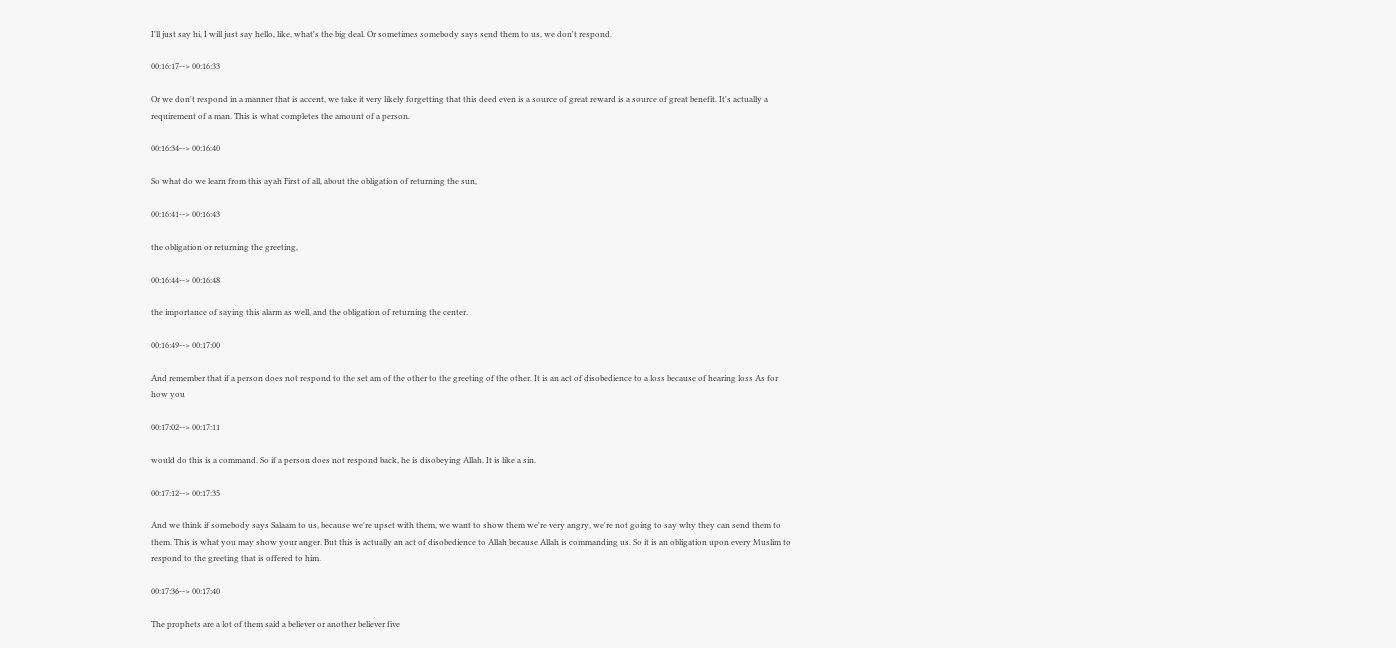I'll just say hi, I will just say hello, like, what's the big deal. Or sometimes somebody says send them to us, we don't respond.

00:16:17--> 00:16:33

Or we don't respond in a manner that is accent, we take it very likely forgetting that this deed even is a source of great reward is a source of great benefit. It's actually a requirement of a man. This is what completes the amount of a person.

00:16:34--> 00:16:40

So what do we learn from this ayah First of all, about the obligation of returning the sun,

00:16:41--> 00:16:43

the obligation or returning the greeting,

00:16:44--> 00:16:48

the importance of saying this alarm as well, and the obligation of returning the center.

00:16:49--> 00:17:00

And remember that if a person does not respond to the set am of the other to the greeting of the other. It is an act of disobedience to a loss because of hearing loss As for how you

00:17:02--> 00:17:11

would do this is a command. So if a person does not respond back, he is disobeying Allah. It is like a sin.

00:17:12--> 00:17:35

And we think if somebody says Salaam to us, because we're upset with them, we want to show them we're very angry, we're not going to say why they can send them to them. This is what you may show your anger. But this is actually an act of disobedience to Allah because Allah is commanding us. So it is an obligation upon every Muslim to respond to the greeting that is offered to him.

00:17:36--> 00:17:40

The prophets are a lot of them said a believer or another believer five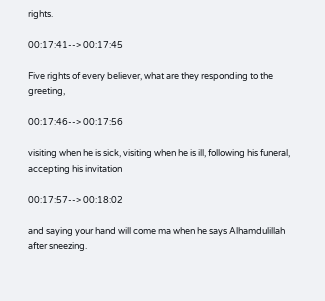rights.

00:17:41--> 00:17:45

Five rights of every believer, what are they responding to the greeting,

00:17:46--> 00:17:56

visiting when he is sick, visiting when he is ill, following his funeral, accepting his invitation

00:17:57--> 00:18:02

and saying your hand will come ma when he says Alhamdulillah after sneezing.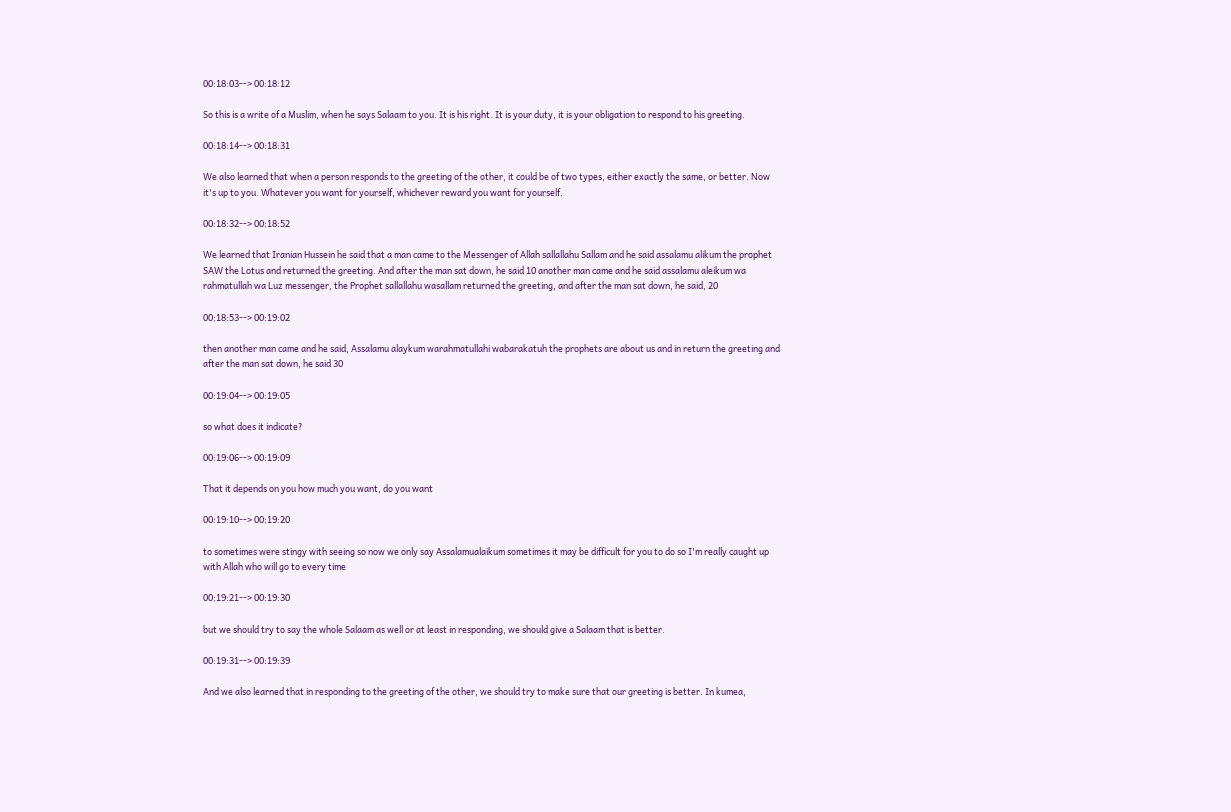00:18:03--> 00:18:12

So this is a write of a Muslim, when he says Salaam to you. It is his right. It is your duty, it is your obligation to respond to his greeting.

00:18:14--> 00:18:31

We also learned that when a person responds to the greeting of the other, it could be of two types, either exactly the same, or better. Now it's up to you. Whatever you want for yourself, whichever reward you want for yourself.

00:18:32--> 00:18:52

We learned that Iranian Hussein he said that a man came to the Messenger of Allah sallallahu Sallam and he said assalamu alikum the prophet SAW the Lotus and returned the greeting. And after the man sat down, he said 10 another man came and he said assalamu aleikum wa rahmatullah wa Luz messenger, the Prophet sallallahu wasallam returned the greeting, and after the man sat down, he said, 20

00:18:53--> 00:19:02

then another man came and he said, Assalamu alaykum warahmatullahi wabarakatuh the prophets are about us and in return the greeting and after the man sat down, he said 30

00:19:04--> 00:19:05

so what does it indicate?

00:19:06--> 00:19:09

That it depends on you how much you want, do you want

00:19:10--> 00:19:20

to sometimes were stingy with seeing so now we only say Assalamualaikum sometimes it may be difficult for you to do so I'm really caught up with Allah who will go to every time

00:19:21--> 00:19:30

but we should try to say the whole Salaam as well or at least in responding, we should give a Salaam that is better.

00:19:31--> 00:19:39

And we also learned that in responding to the greeting of the other, we should try to make sure that our greeting is better. In kumea,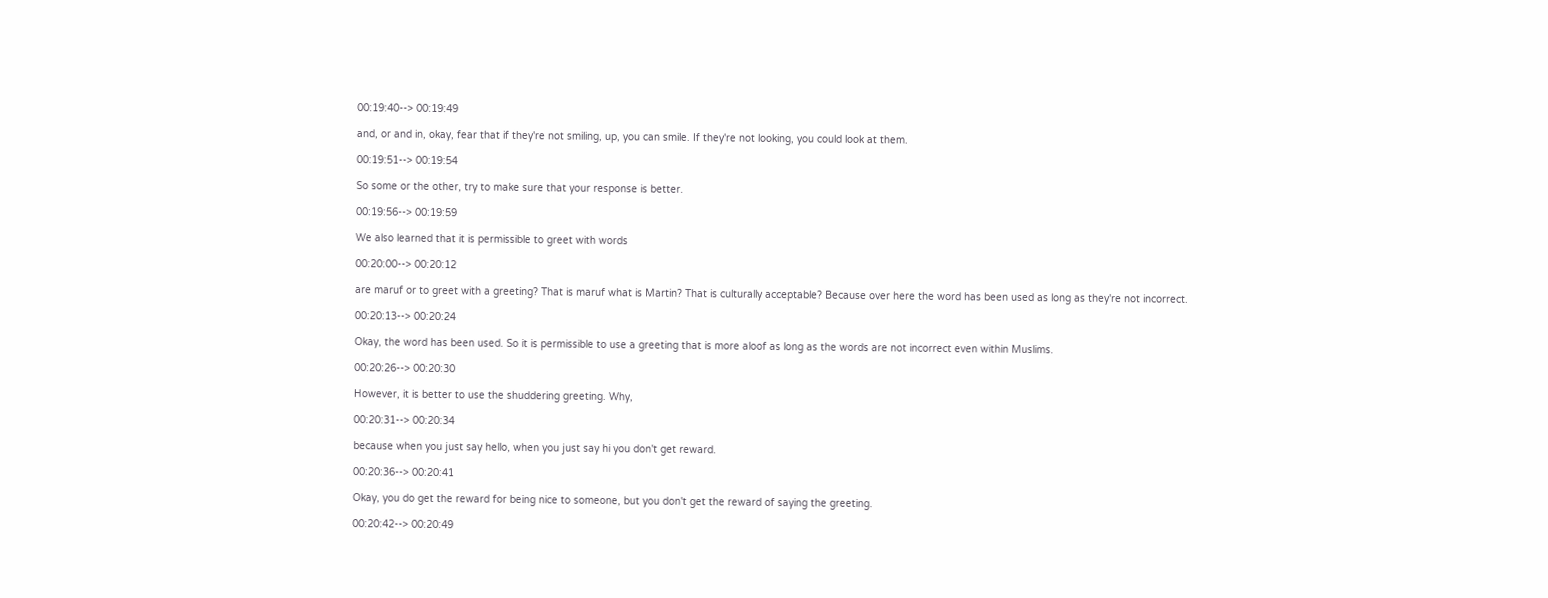00:19:40--> 00:19:49

and, or and in, okay, fear that if they're not smiling, up, you can smile. If they're not looking, you could look at them.

00:19:51--> 00:19:54

So some or the other, try to make sure that your response is better.

00:19:56--> 00:19:59

We also learned that it is permissible to greet with words

00:20:00--> 00:20:12

are maruf or to greet with a greeting? That is maruf what is Martin? That is culturally acceptable? Because over here the word has been used as long as they're not incorrect.

00:20:13--> 00:20:24

Okay, the word has been used. So it is permissible to use a greeting that is more aloof as long as the words are not incorrect even within Muslims.

00:20:26--> 00:20:30

However, it is better to use the shuddering greeting. Why,

00:20:31--> 00:20:34

because when you just say hello, when you just say hi you don't get reward.

00:20:36--> 00:20:41

Okay, you do get the reward for being nice to someone, but you don't get the reward of saying the greeting.

00:20:42--> 00:20:49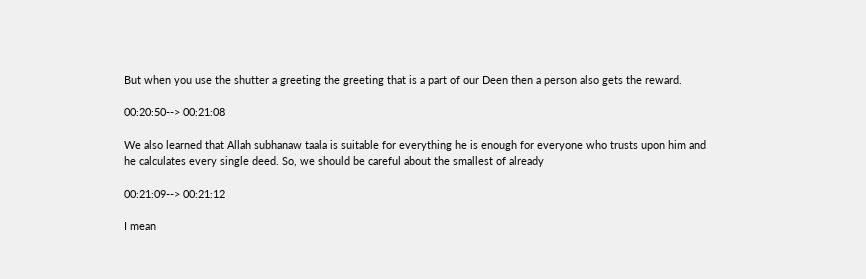But when you use the shutter a greeting the greeting that is a part of our Deen then a person also gets the reward.

00:20:50--> 00:21:08

We also learned that Allah subhanaw taala is suitable for everything he is enough for everyone who trusts upon him and he calculates every single deed. So, we should be careful about the smallest of already

00:21:09--> 00:21:12

I mean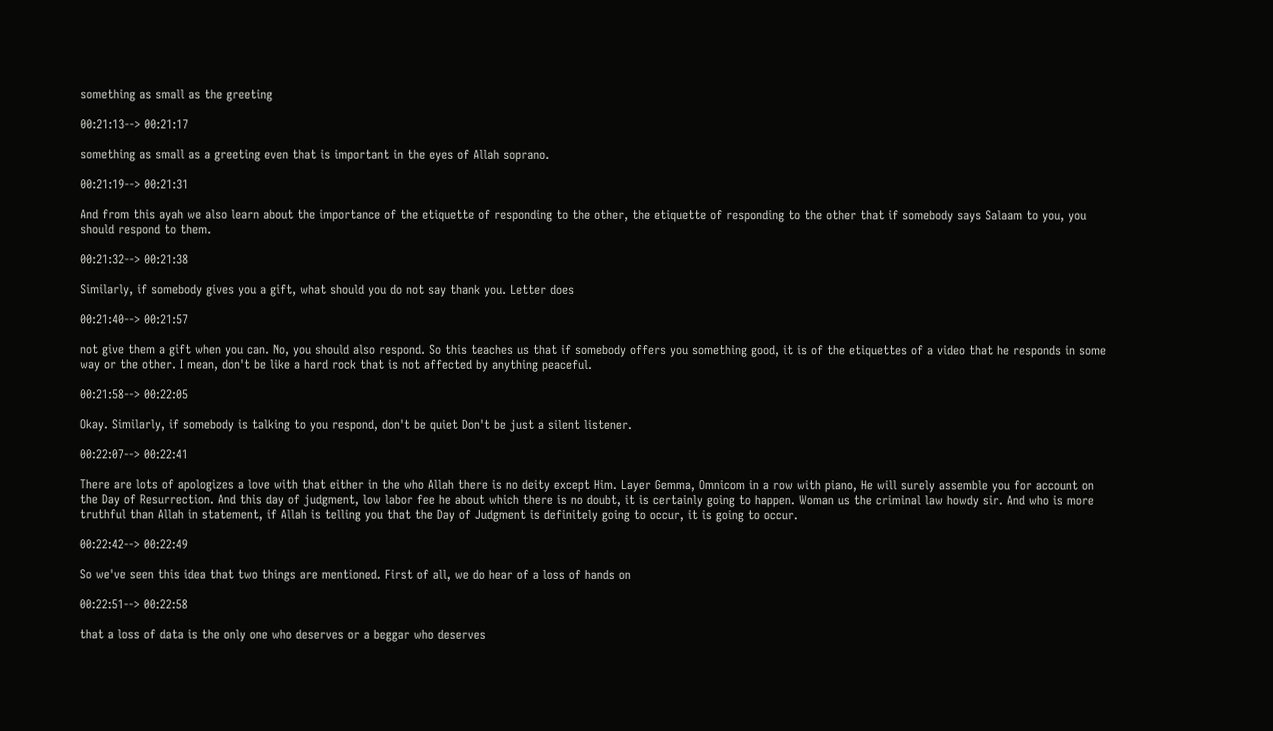something as small as the greeting

00:21:13--> 00:21:17

something as small as a greeting even that is important in the eyes of Allah soprano.

00:21:19--> 00:21:31

And from this ayah we also learn about the importance of the etiquette of responding to the other, the etiquette of responding to the other that if somebody says Salaam to you, you should respond to them.

00:21:32--> 00:21:38

Similarly, if somebody gives you a gift, what should you do not say thank you. Letter does

00:21:40--> 00:21:57

not give them a gift when you can. No, you should also respond. So this teaches us that if somebody offers you something good, it is of the etiquettes of a video that he responds in some way or the other. I mean, don't be like a hard rock that is not affected by anything peaceful.

00:21:58--> 00:22:05

Okay. Similarly, if somebody is talking to you respond, don't be quiet Don't be just a silent listener.

00:22:07--> 00:22:41

There are lots of apologizes a love with that either in the who Allah there is no deity except Him. Layer Gemma, Omnicom in a row with piano, He will surely assemble you for account on the Day of Resurrection. And this day of judgment, low labor fee he about which there is no doubt, it is certainly going to happen. Woman us the criminal law howdy sir. And who is more truthful than Allah in statement, if Allah is telling you that the Day of Judgment is definitely going to occur, it is going to occur.

00:22:42--> 00:22:49

So we've seen this idea that two things are mentioned. First of all, we do hear of a loss of hands on

00:22:51--> 00:22:58

that a loss of data is the only one who deserves or a beggar who deserves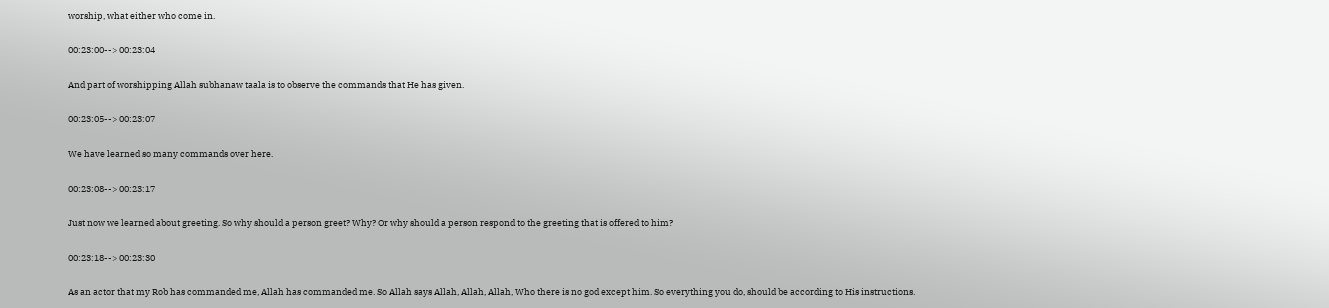worship, what either who come in.

00:23:00--> 00:23:04

And part of worshipping Allah subhanaw taala is to observe the commands that He has given.

00:23:05--> 00:23:07

We have learned so many commands over here.

00:23:08--> 00:23:17

Just now we learned about greeting. So why should a person greet? Why? Or why should a person respond to the greeting that is offered to him?

00:23:18--> 00:23:30

As an actor that my Rob has commanded me, Allah has commanded me. So Allah says Allah, Allah, Allah, Who there is no god except him. So everything you do, should be according to His instructions.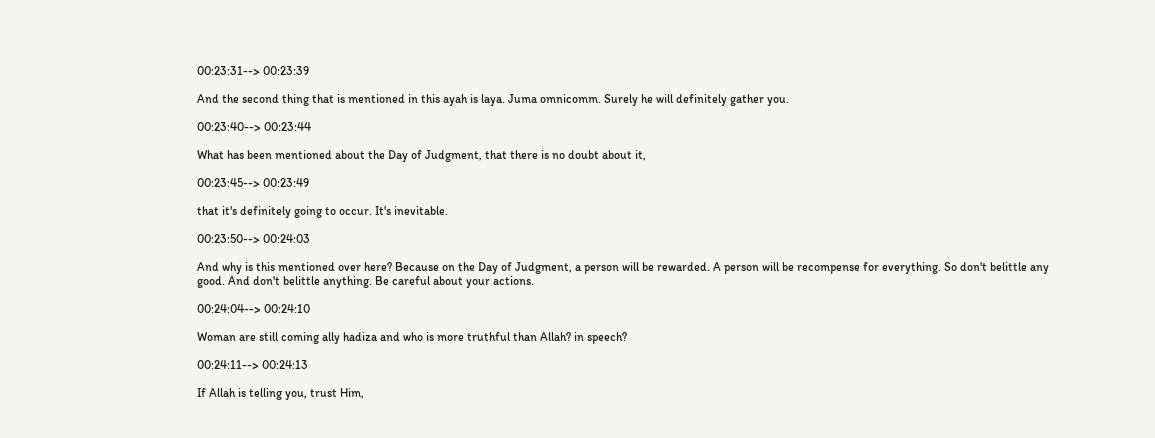00:23:31--> 00:23:39

And the second thing that is mentioned in this ayah is laya. Juma omnicomm. Surely he will definitely gather you.

00:23:40--> 00:23:44

What has been mentioned about the Day of Judgment, that there is no doubt about it,

00:23:45--> 00:23:49

that it's definitely going to occur. It's inevitable.

00:23:50--> 00:24:03

And why is this mentioned over here? Because on the Day of Judgment, a person will be rewarded. A person will be recompense for everything. So don't belittle any good. And don't belittle anything. Be careful about your actions.

00:24:04--> 00:24:10

Woman are still coming ally hadiza and who is more truthful than Allah? in speech?

00:24:11--> 00:24:13

If Allah is telling you, trust Him,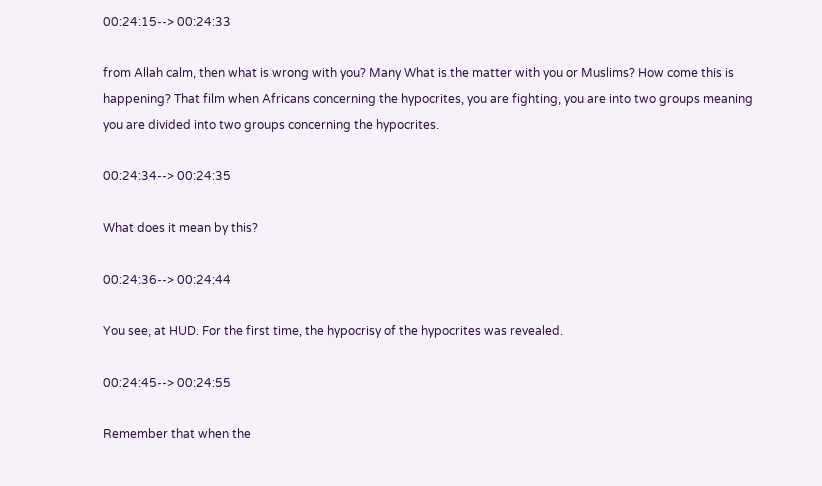00:24:15--> 00:24:33

from Allah calm, then what is wrong with you? Many What is the matter with you or Muslims? How come this is happening? That film when Africans concerning the hypocrites, you are fighting, you are into two groups meaning you are divided into two groups concerning the hypocrites.

00:24:34--> 00:24:35

What does it mean by this?

00:24:36--> 00:24:44

You see, at HUD. For the first time, the hypocrisy of the hypocrites was revealed.

00:24:45--> 00:24:55

Remember that when the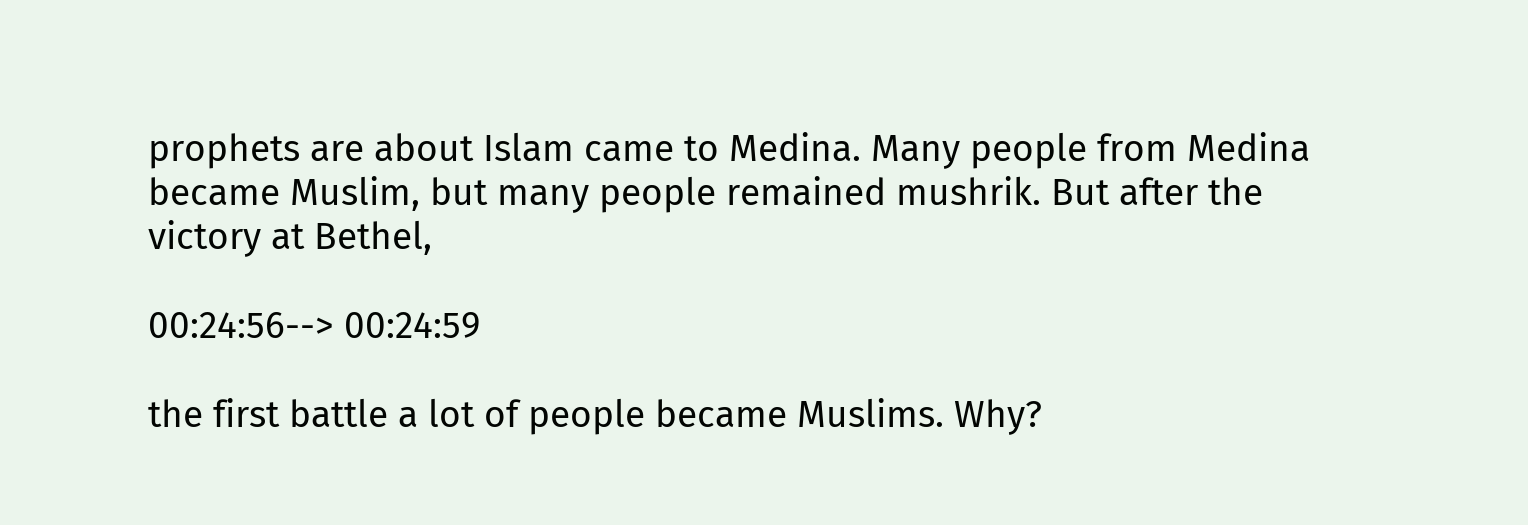prophets are about Islam came to Medina. Many people from Medina became Muslim, but many people remained mushrik. But after the victory at Bethel,

00:24:56--> 00:24:59

the first battle a lot of people became Muslims. Why?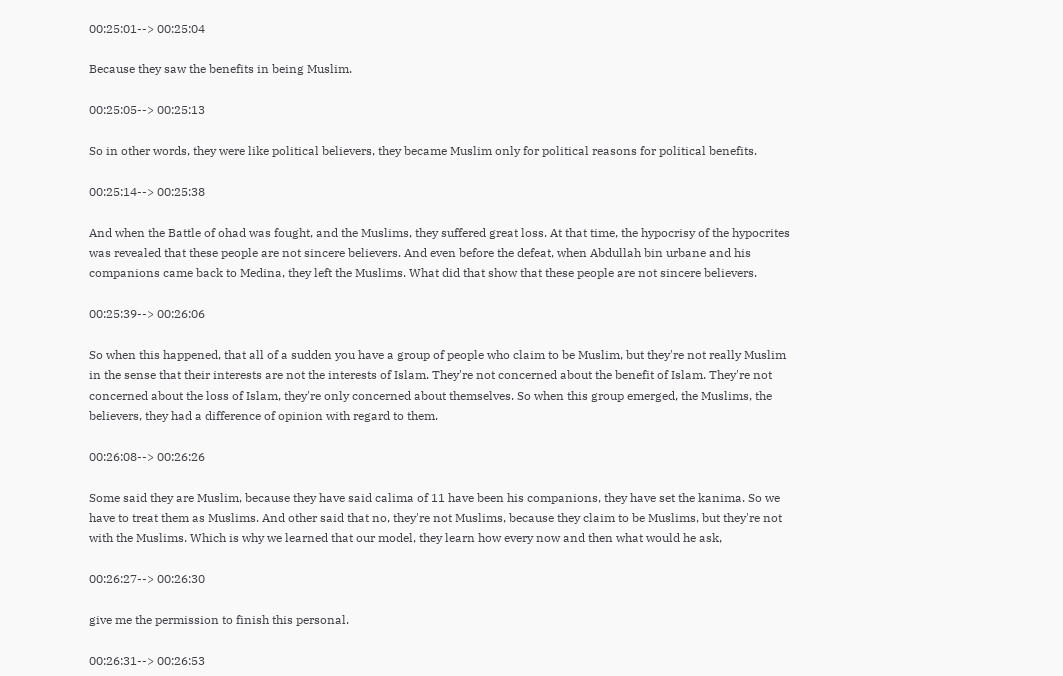00:25:01--> 00:25:04

Because they saw the benefits in being Muslim.

00:25:05--> 00:25:13

So in other words, they were like political believers, they became Muslim only for political reasons for political benefits.

00:25:14--> 00:25:38

And when the Battle of ohad was fought, and the Muslims, they suffered great loss. At that time, the hypocrisy of the hypocrites was revealed that these people are not sincere believers. And even before the defeat, when Abdullah bin urbane and his companions came back to Medina, they left the Muslims. What did that show that these people are not sincere believers.

00:25:39--> 00:26:06

So when this happened, that all of a sudden you have a group of people who claim to be Muslim, but they're not really Muslim in the sense that their interests are not the interests of Islam. They're not concerned about the benefit of Islam. They're not concerned about the loss of Islam, they're only concerned about themselves. So when this group emerged, the Muslims, the believers, they had a difference of opinion with regard to them.

00:26:08--> 00:26:26

Some said they are Muslim, because they have said calima of 11 have been his companions, they have set the kanima. So we have to treat them as Muslims. And other said that no, they're not Muslims, because they claim to be Muslims, but they're not with the Muslims. Which is why we learned that our model, they learn how every now and then what would he ask,

00:26:27--> 00:26:30

give me the permission to finish this personal.

00:26:31--> 00:26:53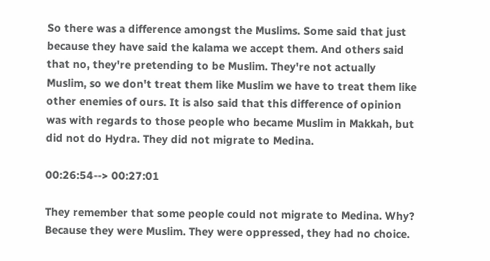So there was a difference amongst the Muslims. Some said that just because they have said the kalama we accept them. And others said that no, they're pretending to be Muslim. They're not actually Muslim, so we don't treat them like Muslim we have to treat them like other enemies of ours. It is also said that this difference of opinion was with regards to those people who became Muslim in Makkah, but did not do Hydra. They did not migrate to Medina.

00:26:54--> 00:27:01

They remember that some people could not migrate to Medina. Why? Because they were Muslim. They were oppressed, they had no choice.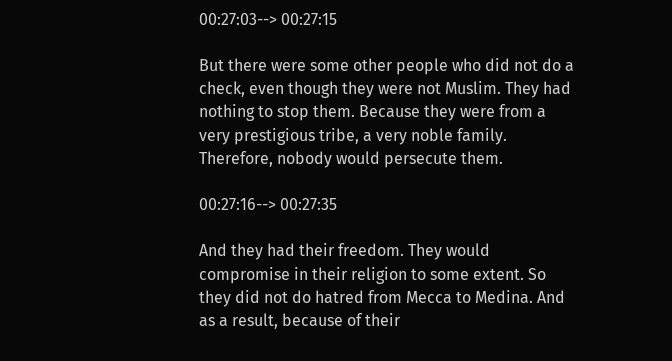00:27:03--> 00:27:15

But there were some other people who did not do a check, even though they were not Muslim. They had nothing to stop them. Because they were from a very prestigious tribe, a very noble family. Therefore, nobody would persecute them.

00:27:16--> 00:27:35

And they had their freedom. They would compromise in their religion to some extent. So they did not do hatred from Mecca to Medina. And as a result, because of their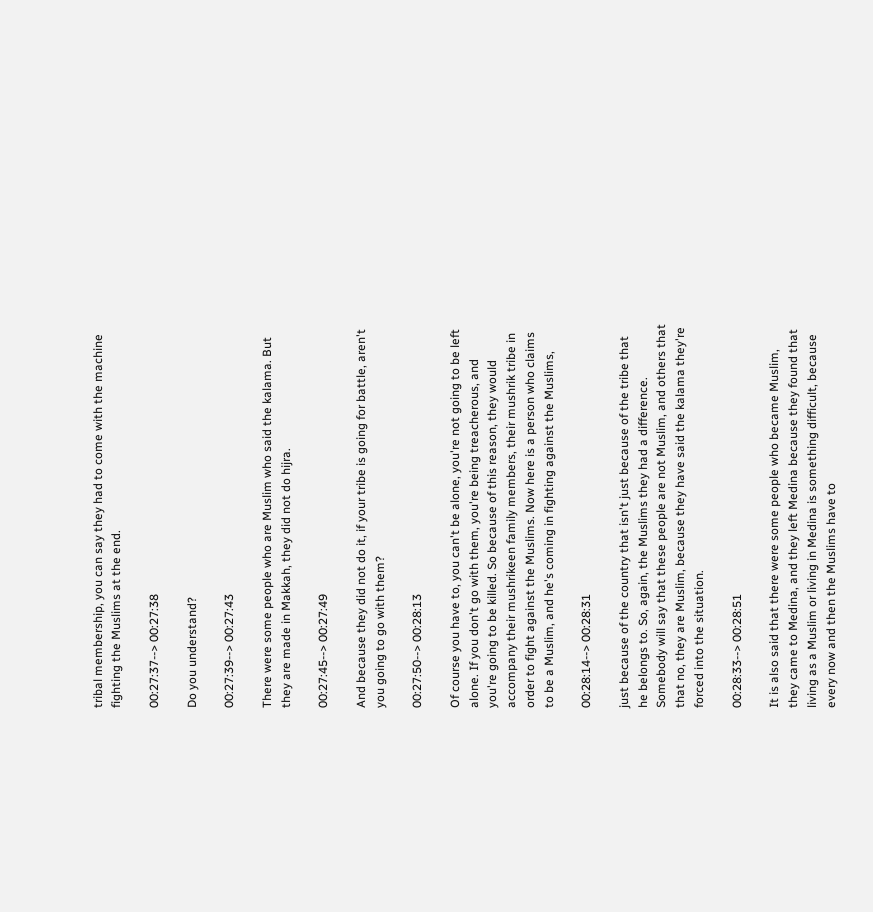tribal membership, you can say they had to come with the machine fighting the Muslims at the end.

00:27:37--> 00:27:38

Do you understand?

00:27:39--> 00:27:43

There were some people who are Muslim who said the kalama. But they are made in Makkah, they did not do hijra.

00:27:45--> 00:27:49

And because they did not do it, if your tribe is going for battle, aren't you going to go with them?

00:27:50--> 00:28:13

Of course you have to, you can't be alone, you're not going to be left alone. If you don't go with them, you're being treacherous, and you're going to be killed. So because of this reason, they would accompany their mushrikeen family members, their mushrik tribe in order to fight against the Muslims. Now here is a person who claims to be a Muslim, and he's coming in fighting against the Muslims,

00:28:14--> 00:28:31

just because of the country that isn't just because of the tribe that he belongs to. So, again, the Muslims they had a difference. Somebody will say that these people are not Muslim, and others that that no, they are Muslim, because they have said the kalama they're forced into the situation.

00:28:33--> 00:28:51

It is also said that there were some people who became Muslim, they came to Medina, and they left Medina because they found that living as a Muslim or living in Medina is something difficult, because every now and then the Muslims have to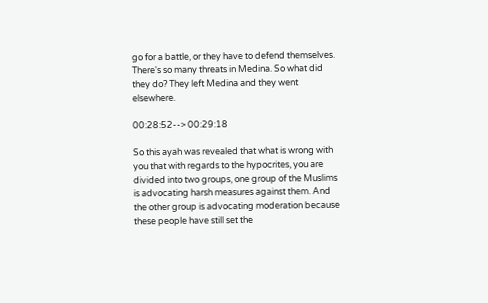go for a battle, or they have to defend themselves. There's so many threats in Medina. So what did they do? They left Medina and they went elsewhere.

00:28:52--> 00:29:18

So this ayah was revealed that what is wrong with you that with regards to the hypocrites, you are divided into two groups, one group of the Muslims is advocating harsh measures against them. And the other group is advocating moderation because these people have still set the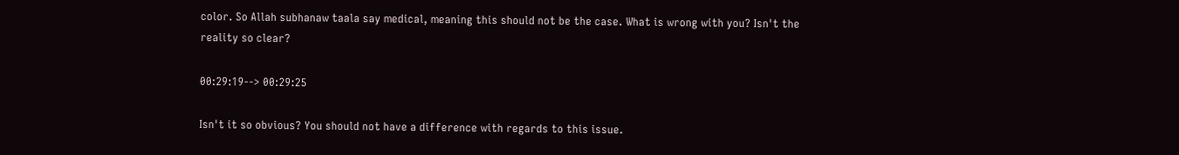color. So Allah subhanaw taala say medical, meaning this should not be the case. What is wrong with you? Isn't the reality so clear?

00:29:19--> 00:29:25

Isn't it so obvious? You should not have a difference with regards to this issue.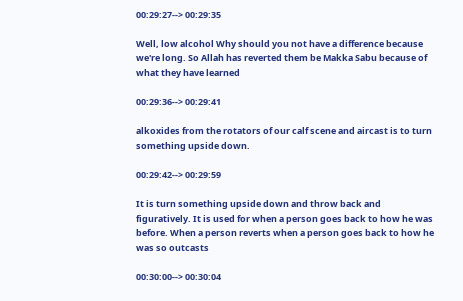00:29:27--> 00:29:35

Well, low alcohol Why should you not have a difference because we're long. So Allah has reverted them be Makka Sabu because of what they have learned

00:29:36--> 00:29:41

alkoxides from the rotators of our calf scene and aircast is to turn something upside down.

00:29:42--> 00:29:59

It is turn something upside down and throw back and figuratively. It is used for when a person goes back to how he was before. When a person reverts when a person goes back to how he was so outcasts

00:30:00--> 00:30:04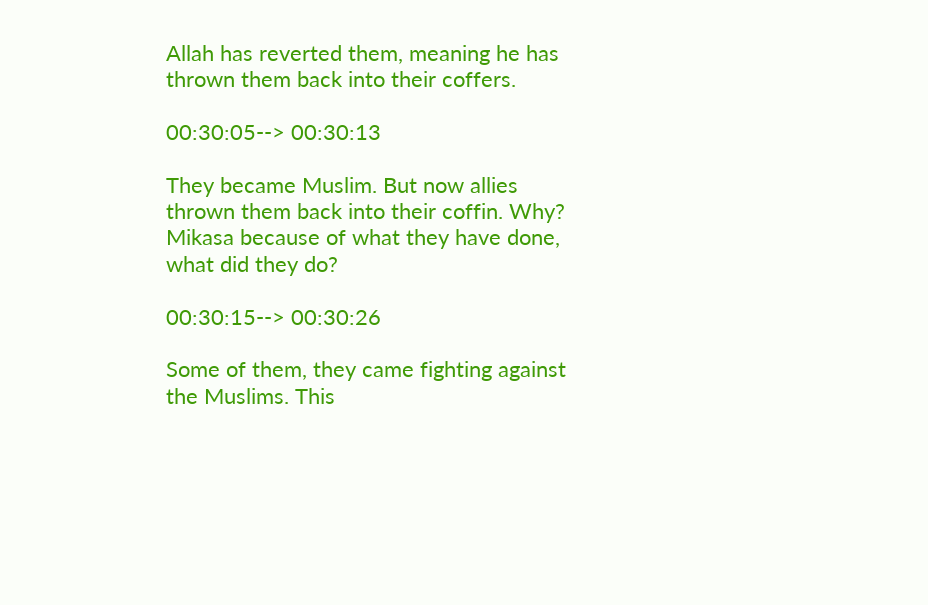Allah has reverted them, meaning he has thrown them back into their coffers.

00:30:05--> 00:30:13

They became Muslim. But now allies thrown them back into their coffin. Why? Mikasa because of what they have done, what did they do?

00:30:15--> 00:30:26

Some of them, they came fighting against the Muslims. This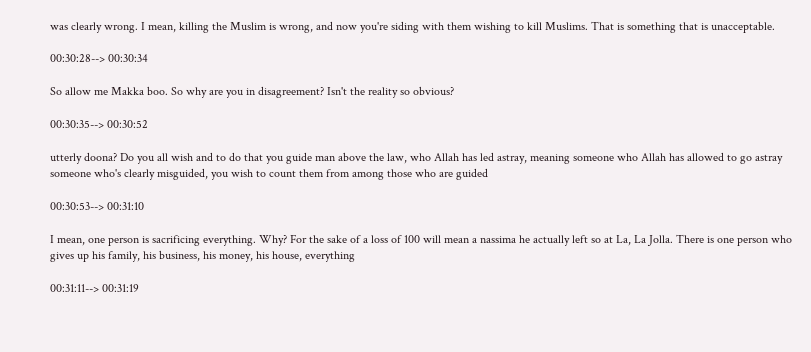was clearly wrong. I mean, killing the Muslim is wrong, and now you're siding with them wishing to kill Muslims. That is something that is unacceptable.

00:30:28--> 00:30:34

So allow me Makka boo. So why are you in disagreement? Isn't the reality so obvious?

00:30:35--> 00:30:52

utterly doona? Do you all wish and to do that you guide man above the law, who Allah has led astray, meaning someone who Allah has allowed to go astray someone who's clearly misguided, you wish to count them from among those who are guided

00:30:53--> 00:31:10

I mean, one person is sacrificing everything. Why? For the sake of a loss of 100 will mean a nassima he actually left so at La, La Jolla. There is one person who gives up his family, his business, his money, his house, everything

00:31:11--> 00:31:19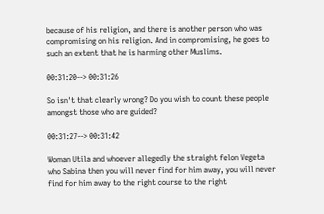because of his religion, and there is another person who was compromising on his religion. And in compromising, he goes to such an extent that he is harming other Muslims.

00:31:20--> 00:31:26

So isn't that clearly wrong? Do you wish to count these people amongst those who are guided?

00:31:27--> 00:31:42

Woman Utila and whoever allegedly the straight felon Vegeta who Sabina then you will never find for him away, you will never find for him away to the right course to the right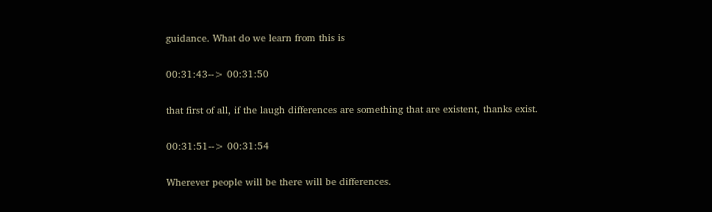guidance. What do we learn from this is

00:31:43--> 00:31:50

that first of all, if the laugh differences are something that are existent, thanks exist.

00:31:51--> 00:31:54

Wherever people will be there will be differences.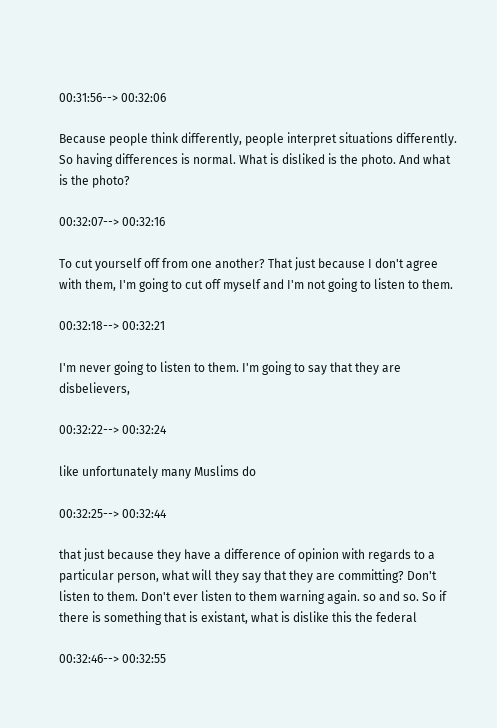00:31:56--> 00:32:06

Because people think differently, people interpret situations differently. So having differences is normal. What is disliked is the photo. And what is the photo?

00:32:07--> 00:32:16

To cut yourself off from one another? That just because I don't agree with them, I'm going to cut off myself and I'm not going to listen to them.

00:32:18--> 00:32:21

I'm never going to listen to them. I'm going to say that they are disbelievers,

00:32:22--> 00:32:24

like unfortunately many Muslims do

00:32:25--> 00:32:44

that just because they have a difference of opinion with regards to a particular person, what will they say that they are committing? Don't listen to them. Don't ever listen to them warning again. so and so. So if there is something that is existant, what is dislike this the federal

00:32:46--> 00:32:55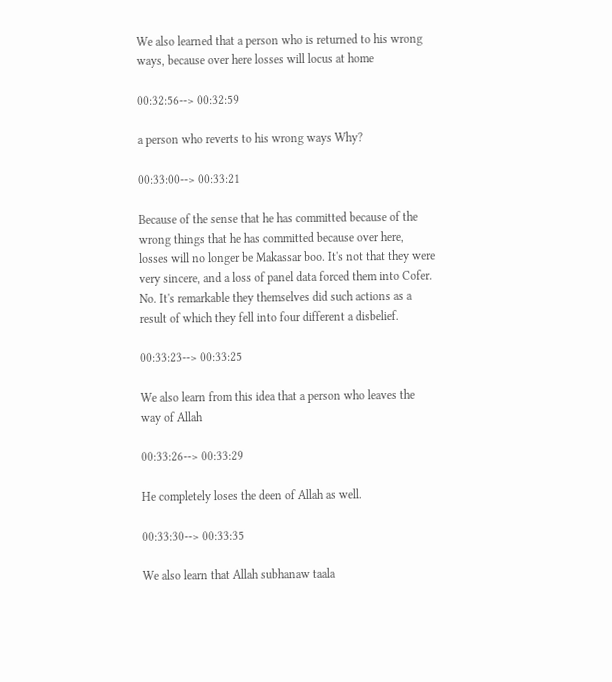We also learned that a person who is returned to his wrong ways, because over here losses will locus at home

00:32:56--> 00:32:59

a person who reverts to his wrong ways Why?

00:33:00--> 00:33:21

Because of the sense that he has committed because of the wrong things that he has committed because over here, losses will no longer be Makassar boo. It's not that they were very sincere, and a loss of panel data forced them into Cofer. No. It's remarkable they themselves did such actions as a result of which they fell into four different a disbelief.

00:33:23--> 00:33:25

We also learn from this idea that a person who leaves the way of Allah

00:33:26--> 00:33:29

He completely loses the deen of Allah as well.

00:33:30--> 00:33:35

We also learn that Allah subhanaw taala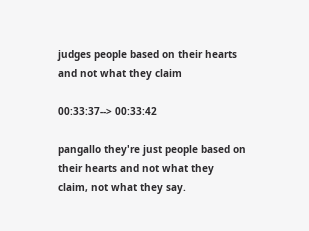judges people based on their hearts and not what they claim

00:33:37--> 00:33:42

pangallo they're just people based on their hearts and not what they claim, not what they say.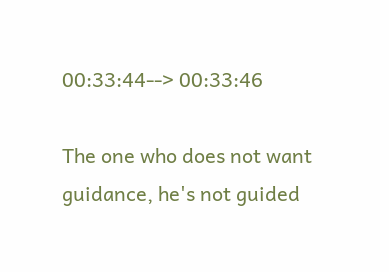00:33:44--> 00:33:46

The one who does not want guidance, he's not guided